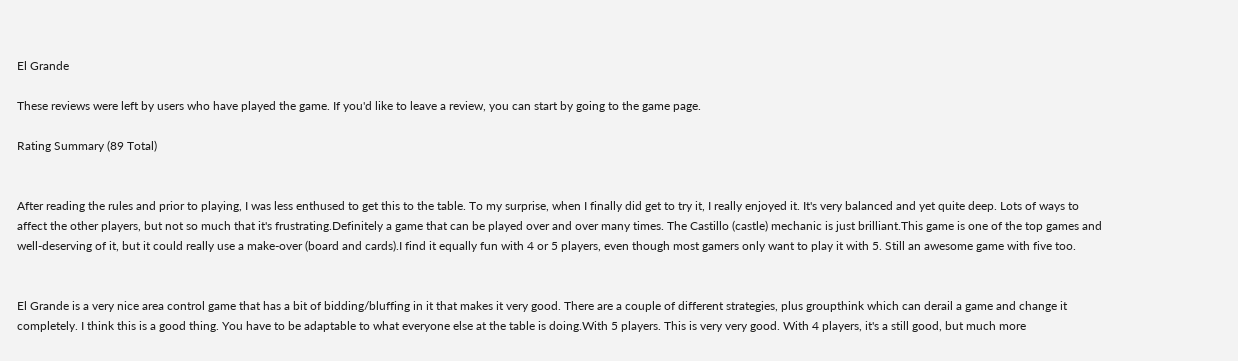El Grande

These reviews were left by users who have played the game. If you'd like to leave a review, you can start by going to the game page.

Rating Summary (89 Total)


After reading the rules and prior to playing, I was less enthused to get this to the table. To my surprise, when I finally did get to try it, I really enjoyed it. It's very balanced and yet quite deep. Lots of ways to affect the other players, but not so much that it's frustrating.Definitely a game that can be played over and over many times. The Castillo (castle) mechanic is just brilliant.This game is one of the top games and well-deserving of it, but it could really use a make-over (board and cards).I find it equally fun with 4 or 5 players, even though most gamers only want to play it with 5. Still an awesome game with five too.


El Grande is a very nice area control game that has a bit of bidding/bluffing in it that makes it very good. There are a couple of different strategies, plus groupthink which can derail a game and change it completely. I think this is a good thing. You have to be adaptable to what everyone else at the table is doing.With 5 players. This is very very good. With 4 players, it's a still good, but much more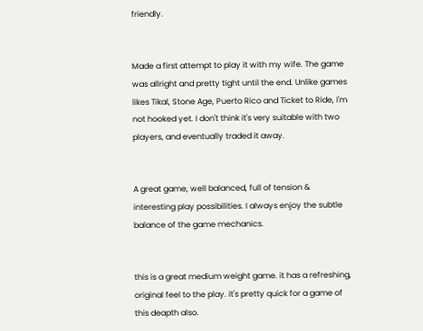friendly.


Made a first attempt to play it with my wife. The game was allright and pretty tight until the end. Unlike games likes Tikal, Stone Age, Puerto Rico and Ticket to Ride, I'm not hooked yet. I don't think it's very suitable with two players, and eventually traded it away.


A great game, well balanced, full of tension & interesting play possibilities. I always enjoy the subtle balance of the game mechanics.


this is a great medium weight game. it has a refreshing, original feel to the play. it's pretty quick for a game of this deapth also.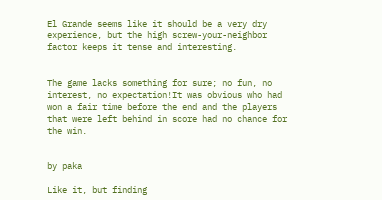El Grande seems like it should be a very dry experience, but the high screw-your-neighbor factor keeps it tense and interesting.


The game lacks something for sure; no fun, no interest, no expectation!It was obvious who had won a fair time before the end and the players that were left behind in score had no chance for the win.


by paka

Like it, but finding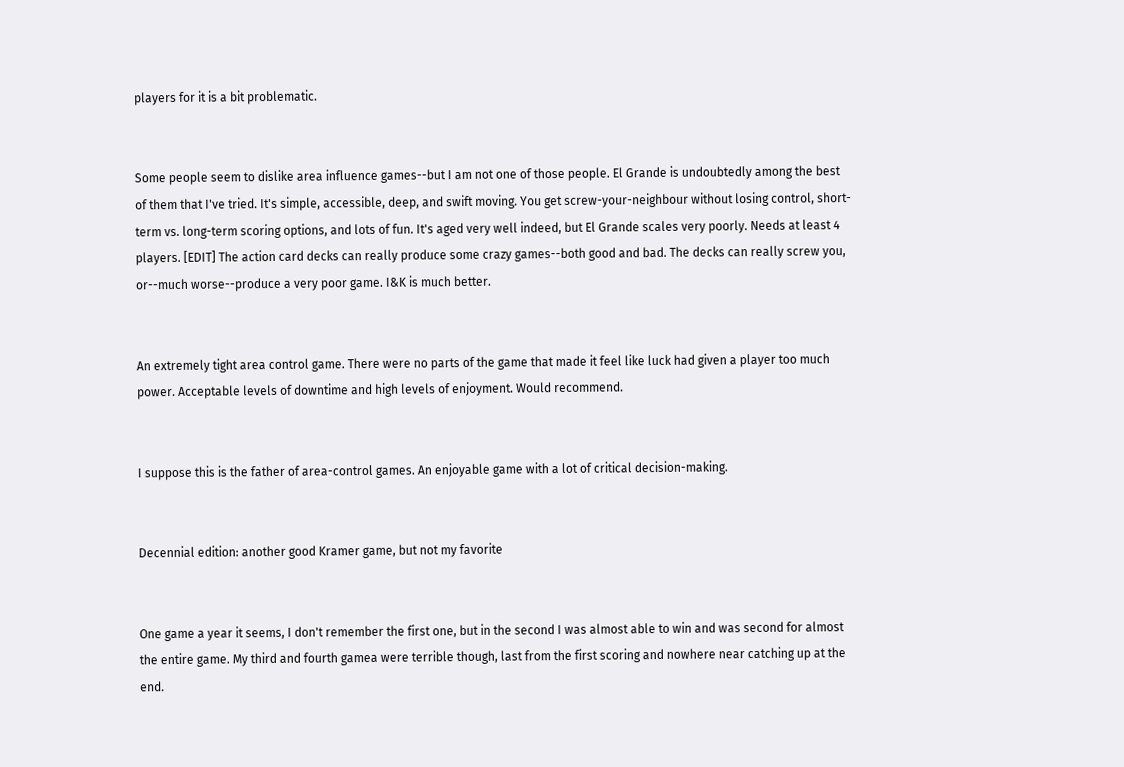players for it is a bit problematic.


Some people seem to dislike area influence games--but I am not one of those people. El Grande is undoubtedly among the best of them that I've tried. It's simple, accessible, deep, and swift moving. You get screw-your-neighbour without losing control, short-term vs. long-term scoring options, and lots of fun. It's aged very well indeed, but El Grande scales very poorly. Needs at least 4 players. [EDIT] The action card decks can really produce some crazy games--both good and bad. The decks can really screw you, or--much worse--produce a very poor game. I&K is much better.


An extremely tight area control game. There were no parts of the game that made it feel like luck had given a player too much power. Acceptable levels of downtime and high levels of enjoyment. Would recommend.


I suppose this is the father of area-control games. An enjoyable game with a lot of critical decision-making.


Decennial edition: another good Kramer game, but not my favorite


One game a year it seems, I don't remember the first one, but in the second I was almost able to win and was second for almost the entire game. My third and fourth gamea were terrible though, last from the first scoring and nowhere near catching up at the end.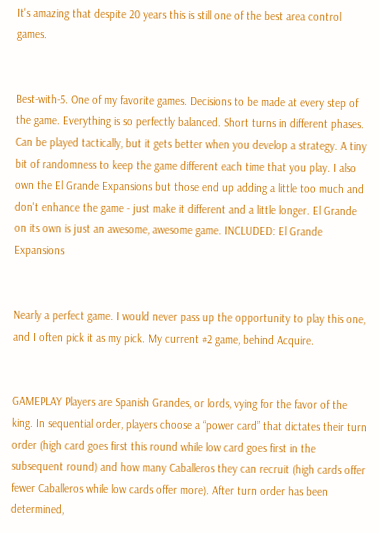It's amazing that despite 20 years this is still one of the best area control games.


Best-with-5. One of my favorite games. Decisions to be made at every step of the game. Everything is so perfectly balanced. Short turns in different phases. Can be played tactically, but it gets better when you develop a strategy. A tiny bit of randomness to keep the game different each time that you play. I also own the El Grande Expansions but those end up adding a little too much and don't enhance the game - just make it different and a little longer. El Grande on its own is just an awesome, awesome game. INCLUDED: El Grande Expansions


Nearly a perfect game. I would never pass up the opportunity to play this one, and I often pick it as my pick. My current #2 game, behind Acquire.


GAMEPLAY Players are Spanish Grandes, or lords, vying for the favor of the king. In sequential order, players choose a “power card” that dictates their turn order (high card goes first this round while low card goes first in the subsequent round) and how many Caballeros they can recruit (high cards offer fewer Caballeros while low cards offer more). After turn order has been determined,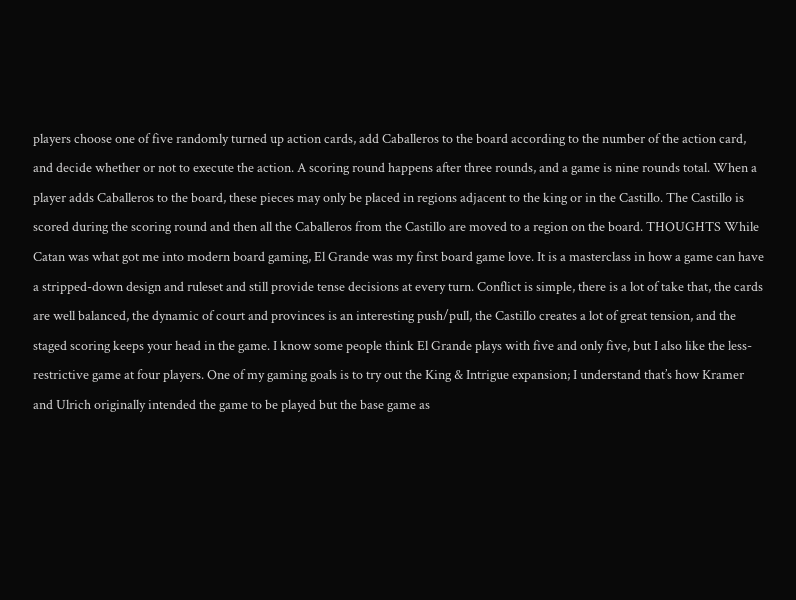players choose one of five randomly turned up action cards, add Caballeros to the board according to the number of the action card, and decide whether or not to execute the action. A scoring round happens after three rounds, and a game is nine rounds total. When a player adds Caballeros to the board, these pieces may only be placed in regions adjacent to the king or in the Castillo. The Castillo is scored during the scoring round and then all the Caballeros from the Castillo are moved to a region on the board. THOUGHTS While Catan was what got me into modern board gaming, El Grande was my first board game love. It is a masterclass in how a game can have a stripped-down design and ruleset and still provide tense decisions at every turn. Conflict is simple, there is a lot of take that, the cards are well balanced, the dynamic of court and provinces is an interesting push/pull, the Castillo creates a lot of great tension, and the staged scoring keeps your head in the game. I know some people think El Grande plays with five and only five, but I also like the less-restrictive game at four players. One of my gaming goals is to try out the King & Intrigue expansion; I understand that’s how Kramer and Ulrich originally intended the game to be played but the base game as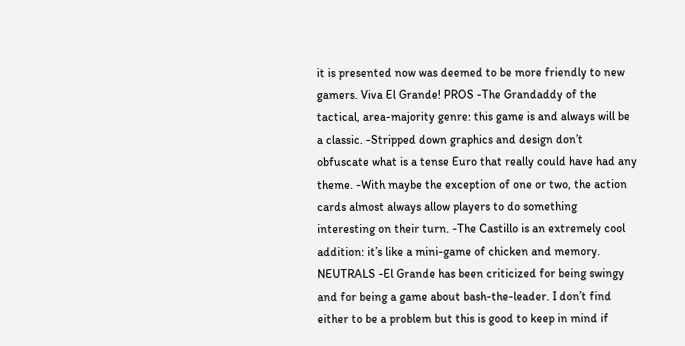it is presented now was deemed to be more friendly to new gamers. Viva El Grande! PROS -The Grandaddy of the tactical, area-majority genre: this game is and always will be a classic. -Stripped down graphics and design don’t obfuscate what is a tense Euro that really could have had any theme. -With maybe the exception of one or two, the action cards almost always allow players to do something interesting on their turn. -The Castillo is an extremely cool addition: it’s like a mini-game of chicken and memory. NEUTRALS -El Grande has been criticized for being swingy and for being a game about bash-the-leader. I don’t find either to be a problem but this is good to keep in mind if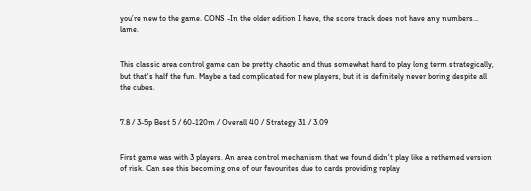you’re new to the game. CONS -In the older edition I have, the score track does not have any numbers… lame.


This classic area control game can be pretty chaotic and thus somewhat hard to play long term strategically, but that's half the fun. Maybe a tad complicated for new players, but it is definitely never boring despite all the cubes.


7.8 / 3-5p Best 5 / 60-120m / Overall 40 / Strategy 31 / 3.09


First game was with 3 players. An area control mechanism that we found didn't play like a rethemed version of risk. Can see this becoming one of our favourites due to cards providing replay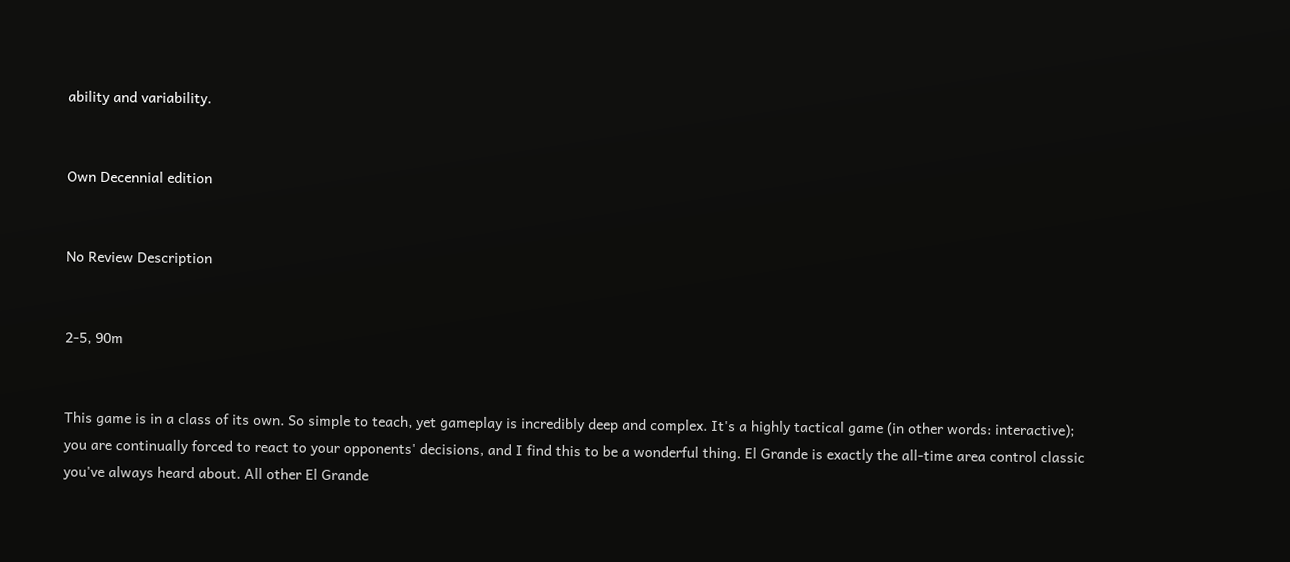ability and variability.


Own Decennial edition


No Review Description


2-5, 90m


This game is in a class of its own. So simple to teach, yet gameplay is incredibly deep and complex. It's a highly tactical game (in other words: interactive); you are continually forced to react to your opponents' decisions, and I find this to be a wonderful thing. El Grande is exactly the all-time area control classic you've always heard about. All other El Grande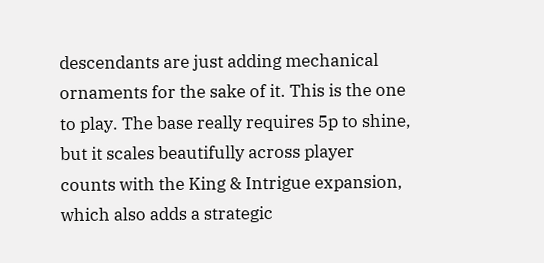descendants are just adding mechanical ornaments for the sake of it. This is the one to play. The base really requires 5p to shine, but it scales beautifully across player counts with the King & Intrigue expansion, which also adds a strategic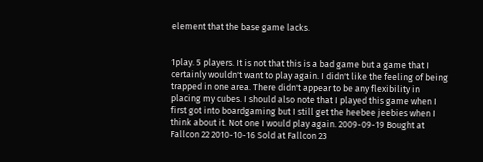element that the base game lacks.


1play. 5 players. It is not that this is a bad game but a game that I certainly wouldn't want to play again. I didn't like the feeling of being trapped in one area. There didn't appear to be any flexibility in placing my cubes. I should also note that I played this game when I first got into boardgaming but I still get the heebee jeebies when I think about it. Not one I would play again. 2009-09-19 Bought at Fallcon 22 2010-10-16 Sold at Fallcon 23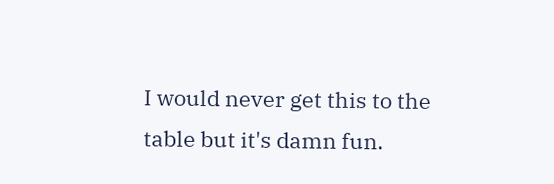I would never get this to the table but it's damn fun.